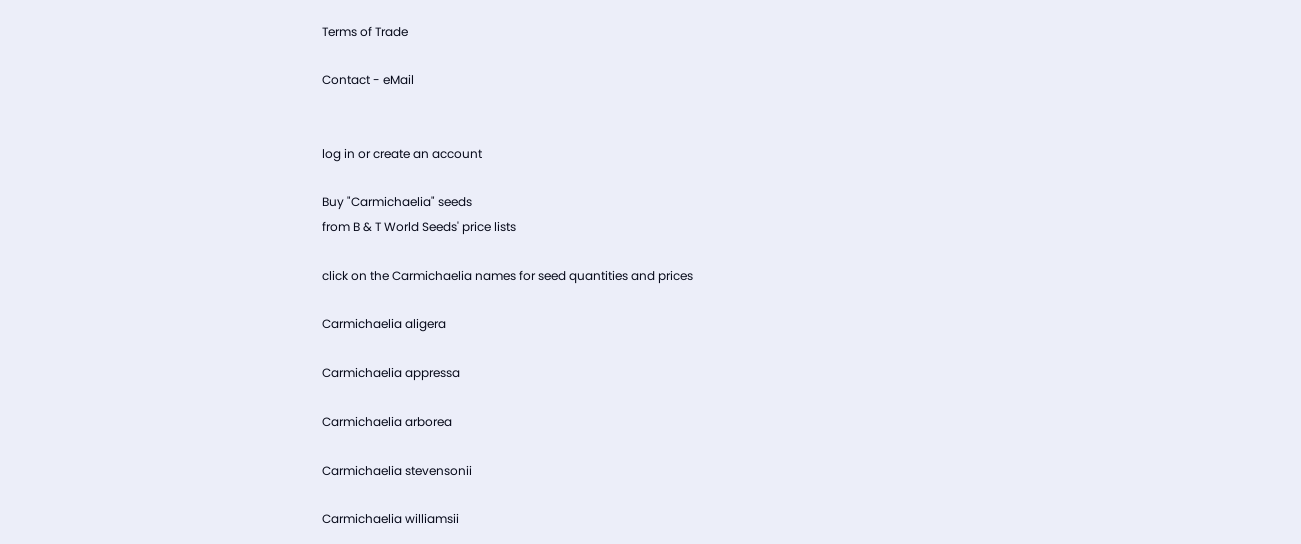Terms of Trade

Contact - eMail


log in or create an account

Buy "Carmichaelia" seeds
from B & T World Seeds' price lists

click on the Carmichaelia names for seed quantities and prices

Carmichaelia aligera

Carmichaelia appressa

Carmichaelia arborea

Carmichaelia stevensonii

Carmichaelia williamsii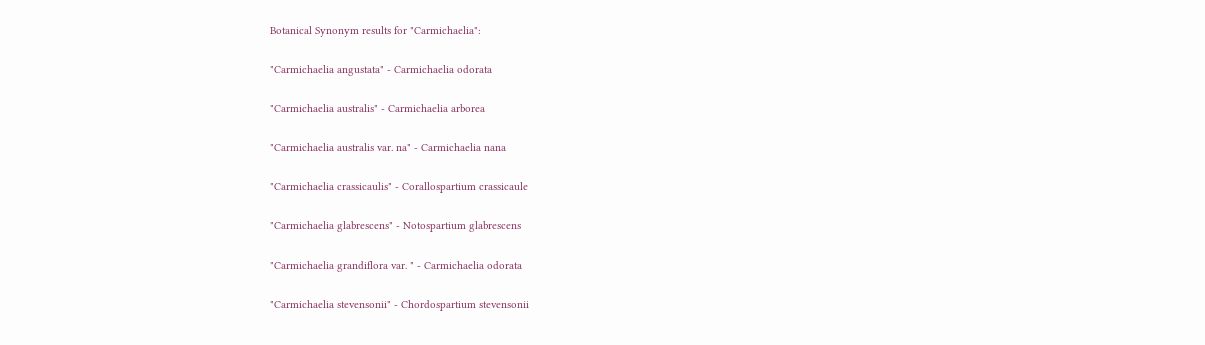Botanical Synonym results for "Carmichaelia":

"Carmichaelia angustata" - Carmichaelia odorata

"Carmichaelia australis" - Carmichaelia arborea

"Carmichaelia australis var. na" - Carmichaelia nana

"Carmichaelia crassicaulis" - Corallospartium crassicaule

"Carmichaelia glabrescens" - Notospartium glabrescens

"Carmichaelia grandiflora var. " - Carmichaelia odorata

"Carmichaelia stevensonii" - Chordospartium stevensonii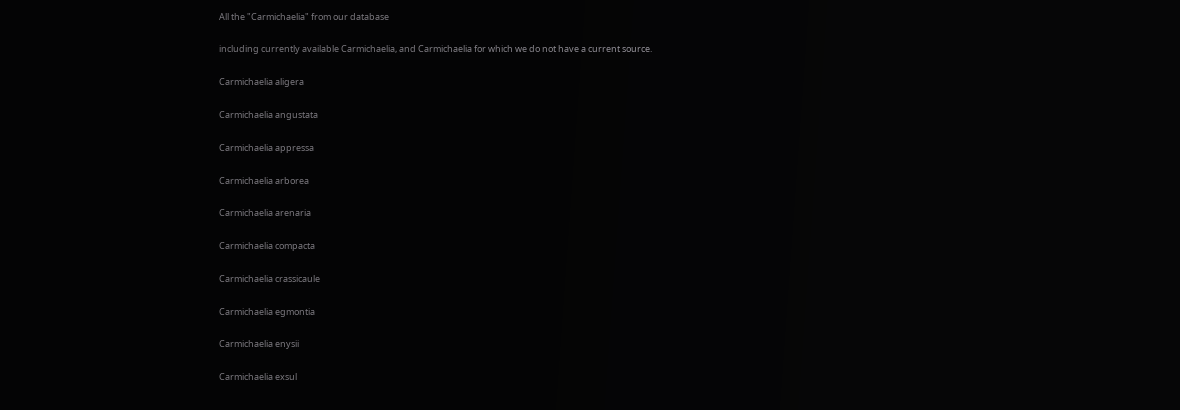All the "Carmichaelia" from our database

including currently available Carmichaelia, and Carmichaelia for which we do not have a current source.

Carmichaelia aligera

Carmichaelia angustata

Carmichaelia appressa

Carmichaelia arborea

Carmichaelia arenaria

Carmichaelia compacta

Carmichaelia crassicaule

Carmichaelia egmontia

Carmichaelia enysii

Carmichaelia exsul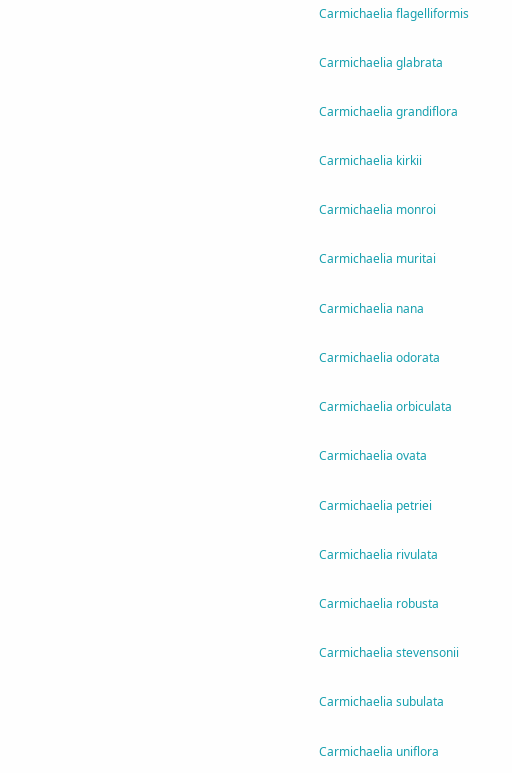Carmichaelia flagelliformis

Carmichaelia glabrata

Carmichaelia grandiflora

Carmichaelia kirkii

Carmichaelia monroi

Carmichaelia muritai

Carmichaelia nana

Carmichaelia odorata

Carmichaelia orbiculata

Carmichaelia ovata

Carmichaelia petriei

Carmichaelia rivulata

Carmichaelia robusta

Carmichaelia stevensonii

Carmichaelia subulata

Carmichaelia uniflora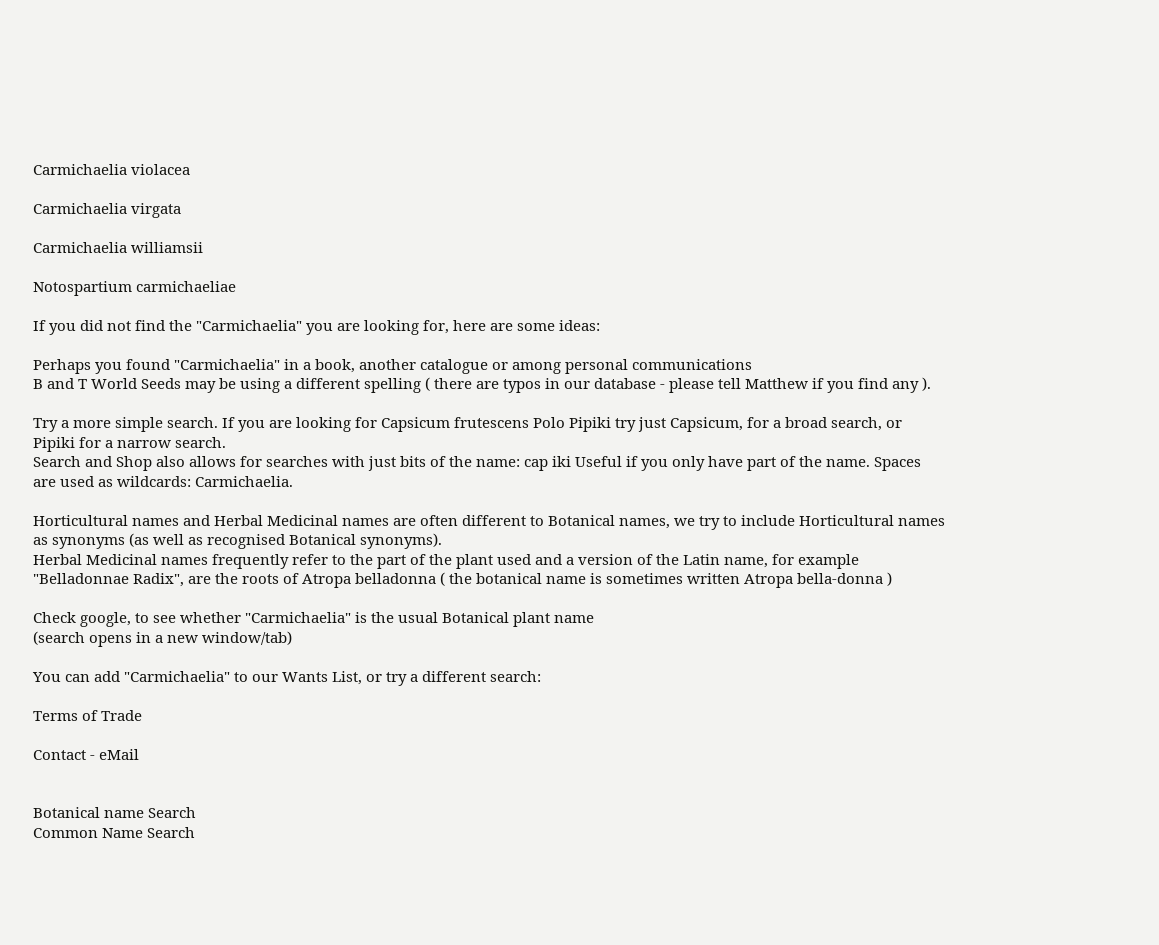Carmichaelia violacea

Carmichaelia virgata

Carmichaelia williamsii

Notospartium carmichaeliae

If you did not find the "Carmichaelia" you are looking for, here are some ideas:

Perhaps you found "Carmichaelia" in a book, another catalogue or among personal communications
B and T World Seeds may be using a different spelling ( there are typos in our database - please tell Matthew if you find any ).

Try a more simple search. If you are looking for Capsicum frutescens Polo Pipiki try just Capsicum, for a broad search, or Pipiki for a narrow search.
Search and Shop also allows for searches with just bits of the name: cap iki Useful if you only have part of the name. Spaces are used as wildcards: Carmichaelia.

Horticultural names and Herbal Medicinal names are often different to Botanical names, we try to include Horticultural names as synonyms (as well as recognised Botanical synonyms).
Herbal Medicinal names frequently refer to the part of the plant used and a version of the Latin name, for example "Belladonnae Radix", are the roots of Atropa belladonna ( the botanical name is sometimes written Atropa bella-donna )

Check google, to see whether "Carmichaelia" is the usual Botanical plant name
(search opens in a new window/tab)

You can add "Carmichaelia" to our Wants List, or try a different search:

Terms of Trade

Contact - eMail


Botanical name Search
Common Name Search